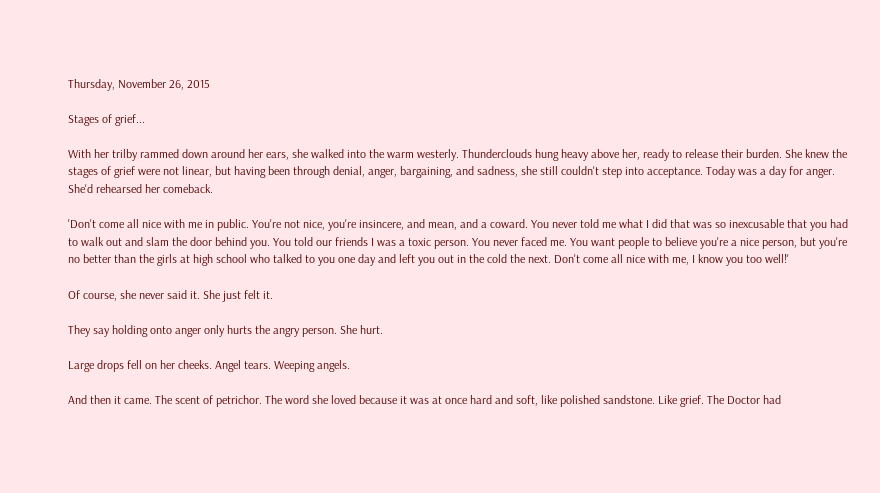Thursday, November 26, 2015

Stages of grief...

With her trilby rammed down around her ears, she walked into the warm westerly. Thunderclouds hung heavy above her, ready to release their burden. She knew the stages of grief were not linear, but having been through denial, anger, bargaining, and sadness, she still couldn't step into acceptance. Today was a day for anger. She'd rehearsed her comeback.

'Don't come all nice with me in public. You're not nice, you're insincere, and mean, and a coward. You never told me what I did that was so inexcusable that you had to walk out and slam the door behind you. You told our friends I was a toxic person. You never faced me. You want people to believe you're a nice person, but you're no better than the girls at high school who talked to you one day and left you out in the cold the next. Don't come all nice with me, I know you too well!'

Of course, she never said it. She just felt it.

They say holding onto anger only hurts the angry person. She hurt.

Large drops fell on her cheeks. Angel tears. Weeping angels.

And then it came. The scent of petrichor. The word she loved because it was at once hard and soft, like polished sandstone. Like grief. The Doctor had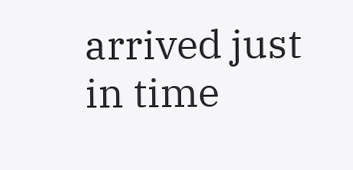arrived just in time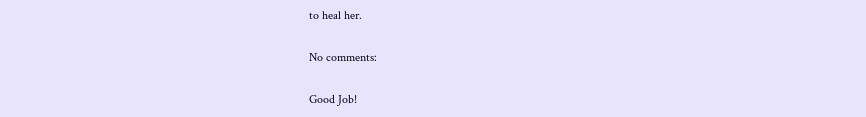to heal her.

No comments:

Good Job!